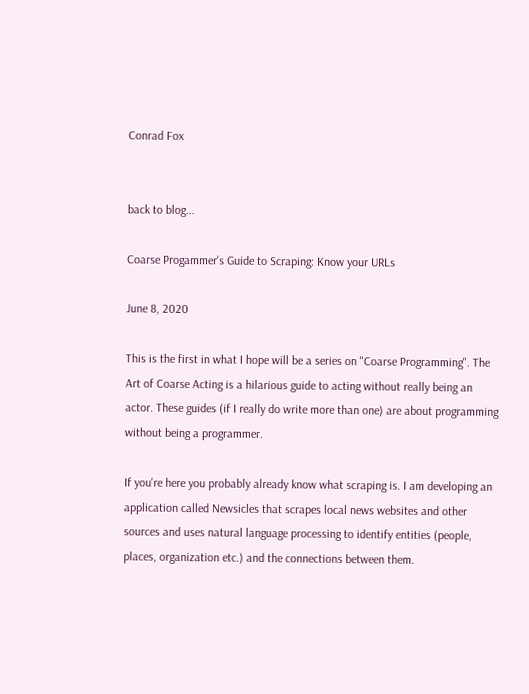Conrad Fox


back to blog...

Coarse Progammer's Guide to Scraping: Know your URLs

June 8, 2020

This is the first in what I hope will be a series on "Coarse Programming". The Art of Coarse Acting is a hilarious guide to acting without really being an actor. These guides (if I really do write more than one) are about programming without being a programmer.

If you're here you probably already know what scraping is. I am developing an application called Newsicles that scrapes local news websites and other sources and uses natural language processing to identify entities (people, places, organization etc.) and the connections between them.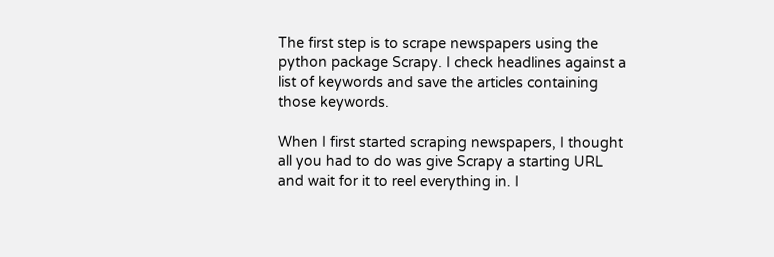The first step is to scrape newspapers using the python package Scrapy. I check headlines against a list of keywords and save the articles containing those keywords.

When I first started scraping newspapers, I thought all you had to do was give Scrapy a starting URL and wait for it to reel everything in. I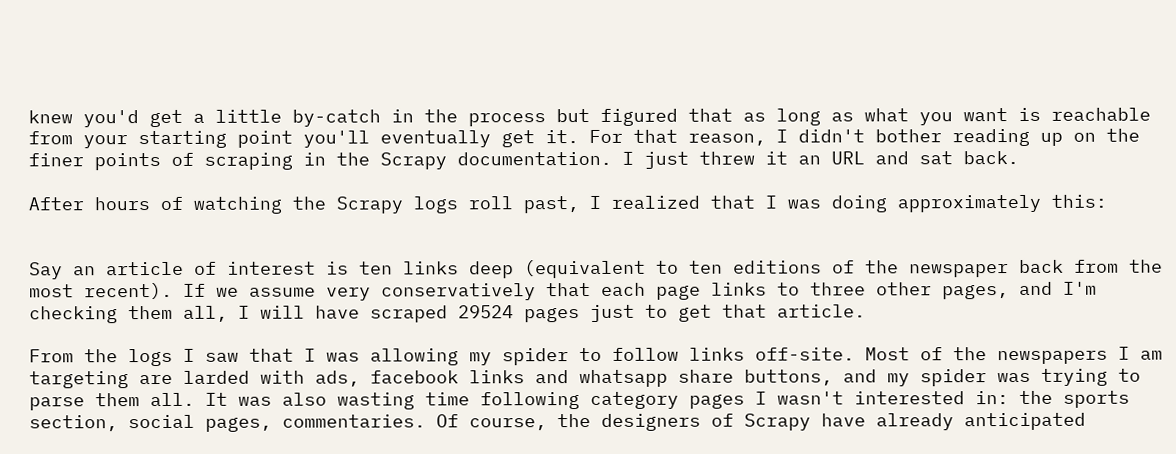knew you'd get a little by-catch in the process but figured that as long as what you want is reachable from your starting point you'll eventually get it. For that reason, I didn't bother reading up on the finer points of scraping in the Scrapy documentation. I just threw it an URL and sat back.

After hours of watching the Scrapy logs roll past, I realized that I was doing approximately this:


Say an article of interest is ten links deep (equivalent to ten editions of the newspaper back from the most recent). If we assume very conservatively that each page links to three other pages, and I'm checking them all, I will have scraped 29524 pages just to get that article.

From the logs I saw that I was allowing my spider to follow links off-site. Most of the newspapers I am targeting are larded with ads, facebook links and whatsapp share buttons, and my spider was trying to parse them all. It was also wasting time following category pages I wasn't interested in: the sports section, social pages, commentaries. Of course, the designers of Scrapy have already anticipated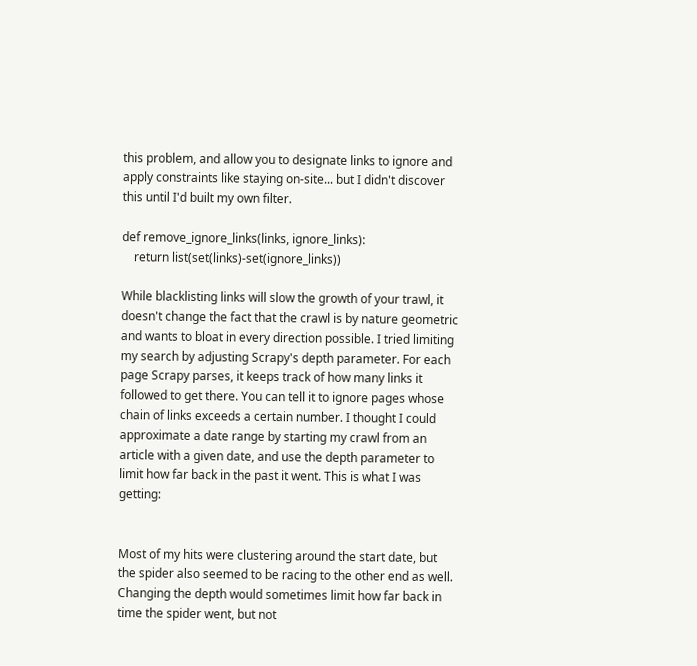this problem, and allow you to designate links to ignore and apply constraints like staying on-site... but I didn't discover this until I'd built my own filter.

def remove_ignore_links(links, ignore_links):
    return list(set(links)-set(ignore_links))

While blacklisting links will slow the growth of your trawl, it doesn't change the fact that the crawl is by nature geometric and wants to bloat in every direction possible. I tried limiting my search by adjusting Scrapy's depth parameter. For each page Scrapy parses, it keeps track of how many links it followed to get there. You can tell it to ignore pages whose chain of links exceeds a certain number. I thought I could approximate a date range by starting my crawl from an article with a given date, and use the depth parameter to limit how far back in the past it went. This is what I was getting:


Most of my hits were clustering around the start date, but the spider also seemed to be racing to the other end as well. Changing the depth would sometimes limit how far back in time the spider went, but not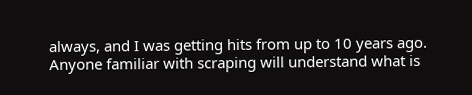always, and I was getting hits from up to 10 years ago. Anyone familiar with scraping will understand what is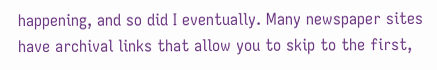happening, and so did I eventually. Many newspaper sites have archival links that allow you to skip to the first,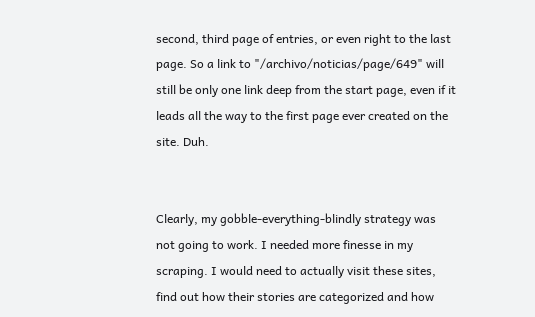second, third page of entries, or even right to the last page. So a link to "/archivo/noticias/page/649" will still be only one link deep from the start page, even if it leads all the way to the first page ever created on the site. Duh.


Clearly, my gobble-everything-blindly strategy was not going to work. I needed more finesse in my scraping. I would need to actually visit these sites, find out how their stories are categorized and how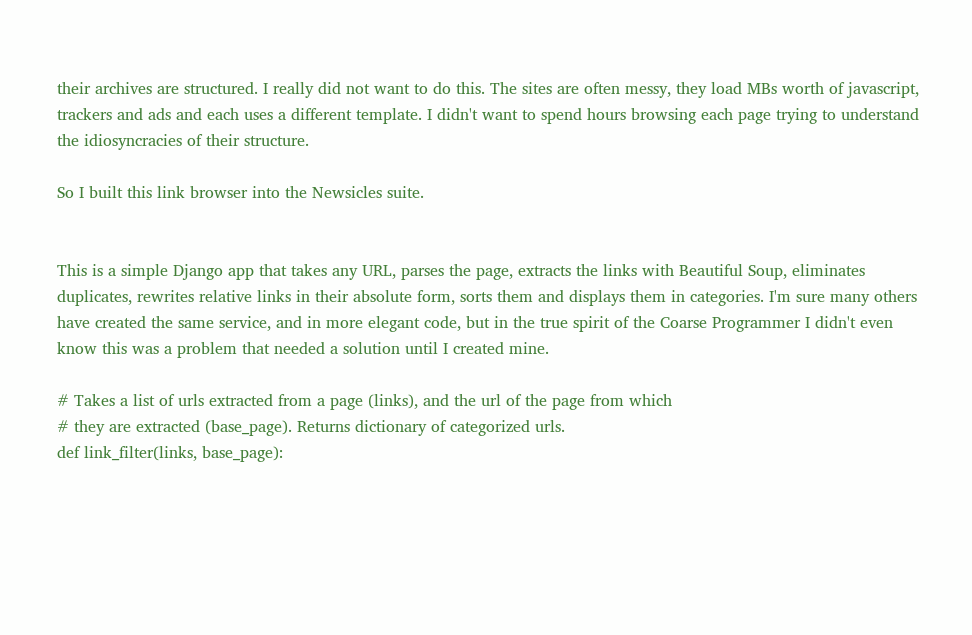their archives are structured. I really did not want to do this. The sites are often messy, they load MBs worth of javascript, trackers and ads and each uses a different template. I didn't want to spend hours browsing each page trying to understand the idiosyncracies of their structure.

So I built this link browser into the Newsicles suite.


This is a simple Django app that takes any URL, parses the page, extracts the links with Beautiful Soup, eliminates duplicates, rewrites relative links in their absolute form, sorts them and displays them in categories. I'm sure many others have created the same service, and in more elegant code, but in the true spirit of the Coarse Programmer I didn't even know this was a problem that needed a solution until I created mine.

# Takes a list of urls extracted from a page (links), and the url of the page from which
# they are extracted (base_page). Returns dictionary of categorized urls.
def link_filter(links, base_page):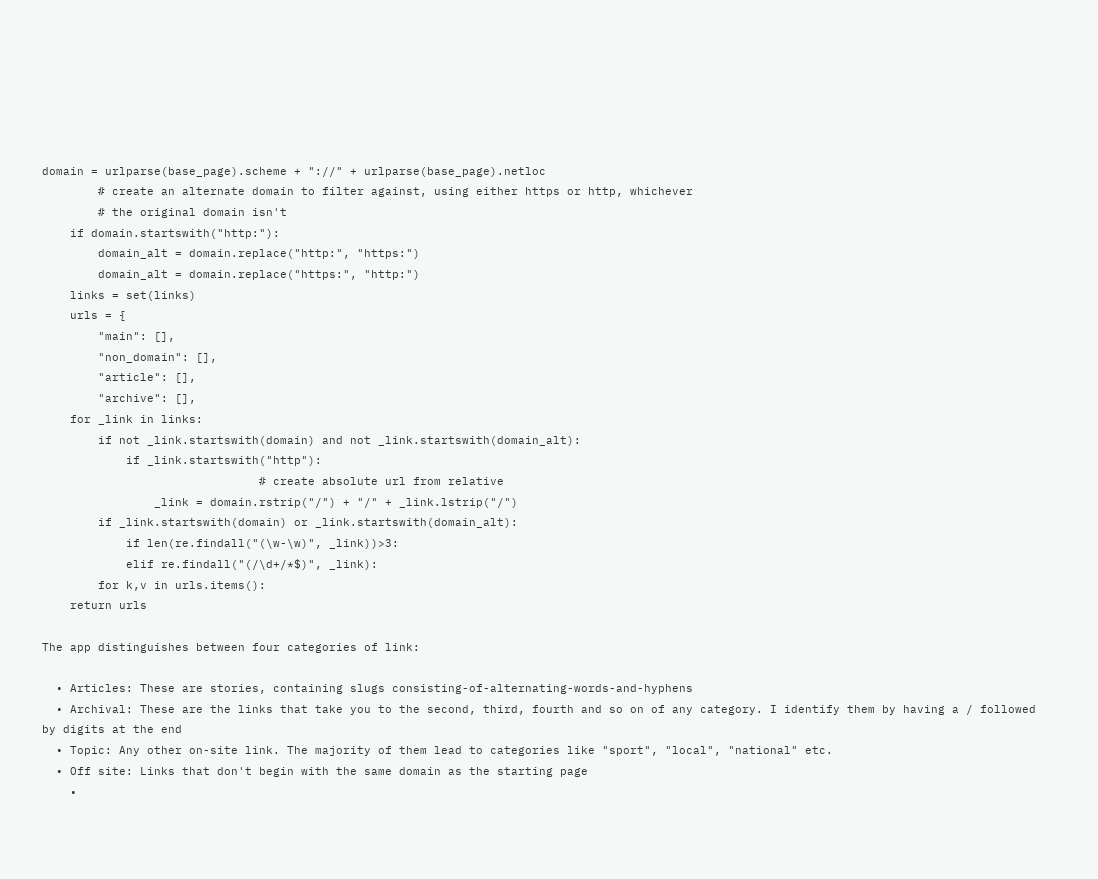domain = urlparse(base_page).scheme + "://" + urlparse(base_page).netloc
        # create an alternate domain to filter against, using either https or http, whichever
        # the original domain isn't
    if domain.startswith("http:"):
        domain_alt = domain.replace("http:", "https:")
        domain_alt = domain.replace("https:", "http:")
    links = set(links)
    urls = {
        "main": [],
        "non_domain": [],
        "article": [],
        "archive": [],
    for _link in links:
        if not _link.startswith(domain) and not _link.startswith(domain_alt):
            if _link.startswith("http"):
                               # create absolute url from relative
                _link = domain.rstrip("/") + "/" + _link.lstrip("/")
        if _link.startswith(domain) or _link.startswith(domain_alt):
            if len(re.findall("(\w-\w)", _link))>3:
            elif re.findall("(/\d+/*$)", _link):
        for k,v in urls.items():
    return urls

The app distinguishes between four categories of link:

  • Articles: These are stories, containing slugs consisting-of-alternating-words-and-hyphens
  • Archival: These are the links that take you to the second, third, fourth and so on of any category. I identify them by having a / followed by digits at the end
  • Topic: Any other on-site link. The majority of them lead to categories like "sport", "local", "national" etc.
  • Off site: Links that don't begin with the same domain as the starting page
    •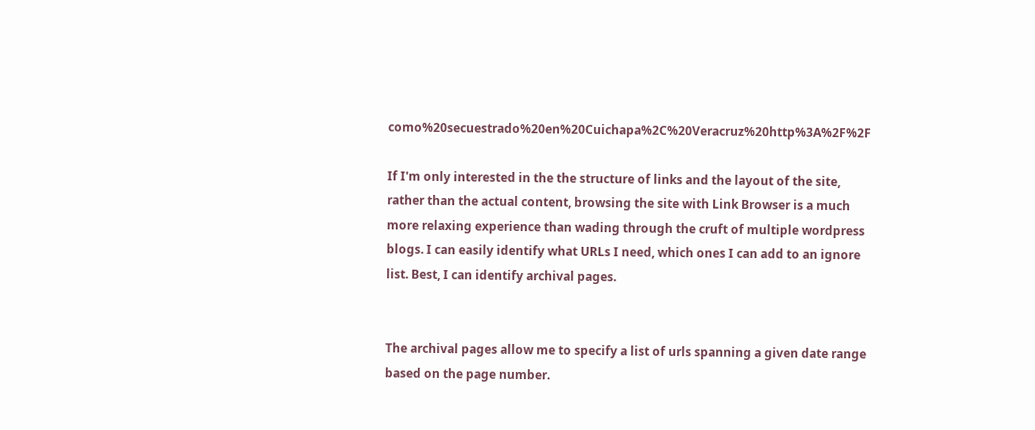como%20secuestrado%20en%20Cuichapa%2C%20Veracruz%20http%3A%2F%2F

If I'm only interested in the the structure of links and the layout of the site, rather than the actual content, browsing the site with Link Browser is a much more relaxing experience than wading through the cruft of multiple wordpress blogs. I can easily identify what URLs I need, which ones I can add to an ignore list. Best, I can identify archival pages.


The archival pages allow me to specify a list of urls spanning a given date range based on the page number.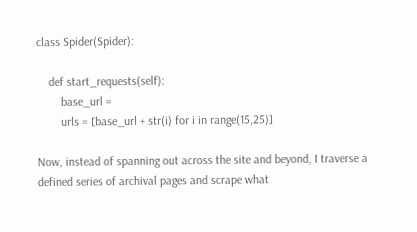class Spider(Spider):

    def start_requests(self):
        base_url =
        urls = [base_url + str(i) for i in range(15,25)]

Now, instead of spanning out across the site and beyond, I traverse a defined series of archival pages and scrape what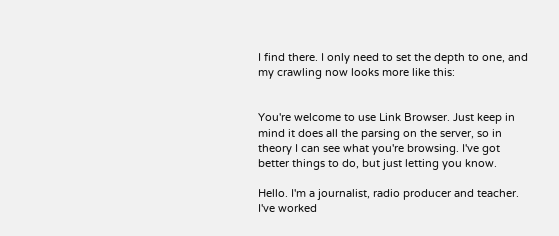I find there. I only need to set the depth to one, and my crawling now looks more like this:


You're welcome to use Link Browser. Just keep in mind it does all the parsing on the server, so in theory I can see what you're browsing. I've got better things to do, but just letting you know.

Hello. I'm a journalist, radio producer and teacher. I've worked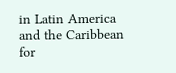in Latin America and the Caribbean for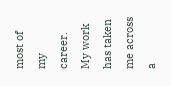most of my career. My work has taken me across a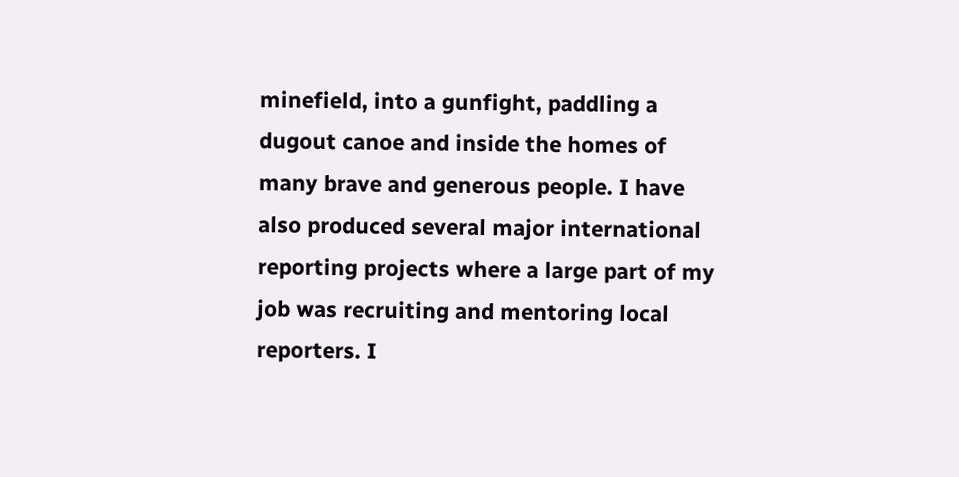minefield, into a gunfight, paddling a dugout canoe and inside the homes of many brave and generous people. I have also produced several major international reporting projects where a large part of my job was recruiting and mentoring local reporters. I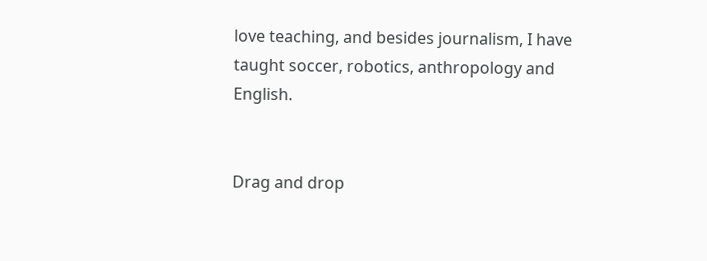love teaching, and besides journalism, I have taught soccer, robotics, anthropology and English.


Drag and drop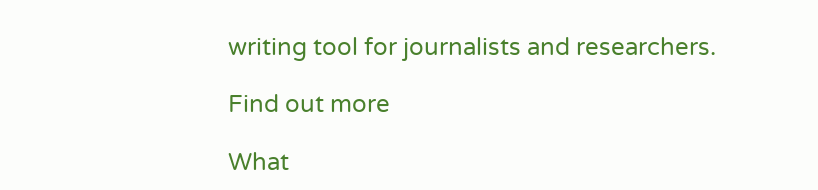writing tool for journalists and researchers.

Find out more

What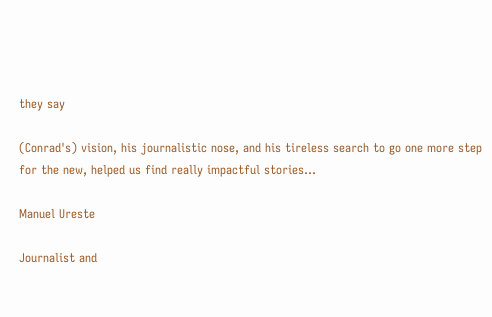they say

(Conrad's) vision, his journalistic nose, and his tireless search to go one more step for the new, helped us find really impactful stories...

Manuel Ureste

Journalist and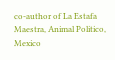co-author of La Estafa Maestra, Animal Politico, Mexico